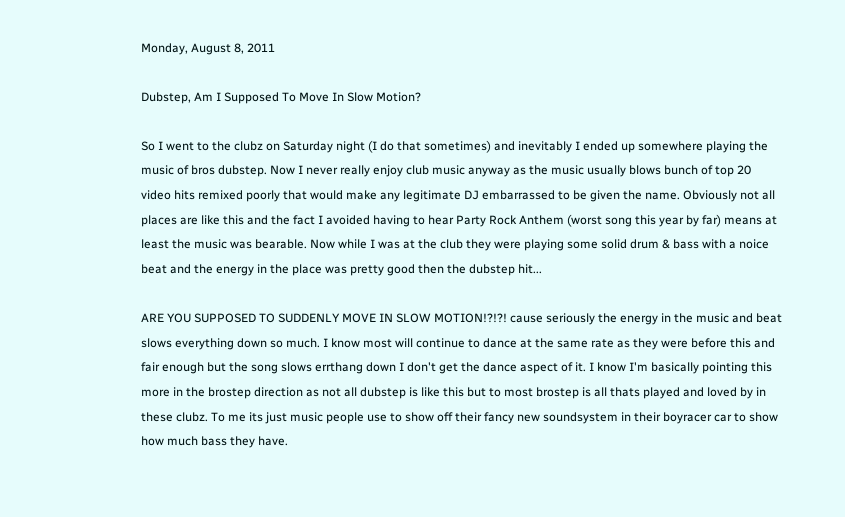Monday, August 8, 2011

Dubstep, Am I Supposed To Move In Slow Motion?

So I went to the clubz on Saturday night (I do that sometimes) and inevitably I ended up somewhere playing the music of bros dubstep. Now I never really enjoy club music anyway as the music usually blows bunch of top 20 video hits remixed poorly that would make any legitimate DJ embarrassed to be given the name. Obviously not all places are like this and the fact I avoided having to hear Party Rock Anthem (worst song this year by far) means at least the music was bearable. Now while I was at the club they were playing some solid drum & bass with a noice beat and the energy in the place was pretty good then the dubstep hit...

ARE YOU SUPPOSED TO SUDDENLY MOVE IN SLOW MOTION!?!?! cause seriously the energy in the music and beat slows everything down so much. I know most will continue to dance at the same rate as they were before this and fair enough but the song slows errthang down I don't get the dance aspect of it. I know I'm basically pointing this more in the brostep direction as not all dubstep is like this but to most brostep is all thats played and loved by in these clubz. To me its just music people use to show off their fancy new soundsystem in their boyracer car to show how much bass they have.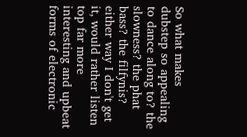So what makes dubstep so appealing to dance along to? the slowness? the phat bass? the filfynis? either way I don't get it, would rather listen top far more interesting and upbeat forms of electronic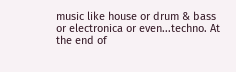music like house or drum & bass or electronica or even...techno. At the end of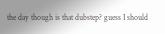the day though is that dubstep? guess I should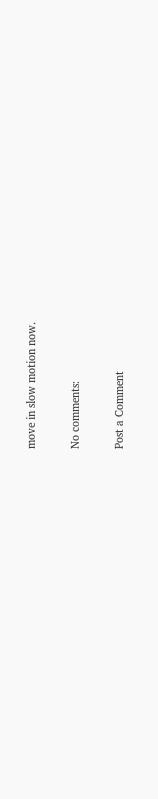move in slow motion now.

No comments:

Post a Comment